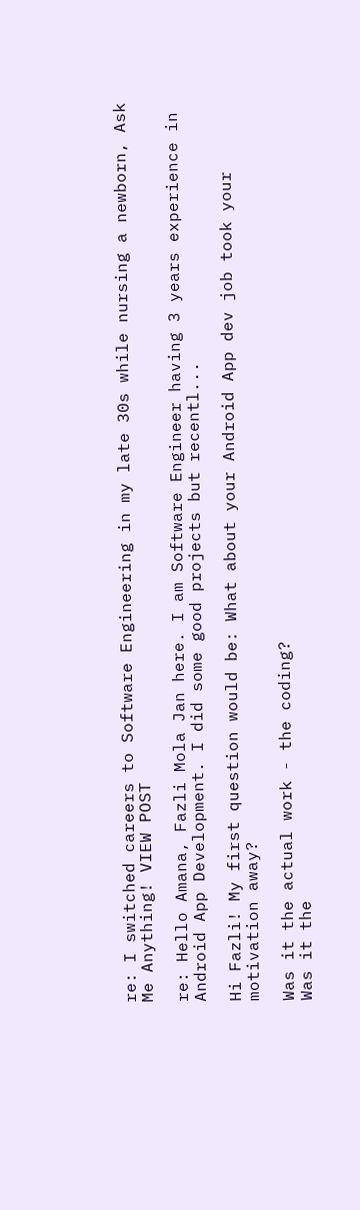re: I switched careers to Software Engineering in my late 30s while nursing a newborn, Ask Me Anything! VIEW POST

re: Hello Amana, Fazli Mola Jan here. I am Software Engineer having 3 years experience in Android App Development. I did some good projects but recentl...

Hi Fazli! My first question would be: What about your Android App dev job took your motivation away?

Was it the actual work - the coding?
Was it the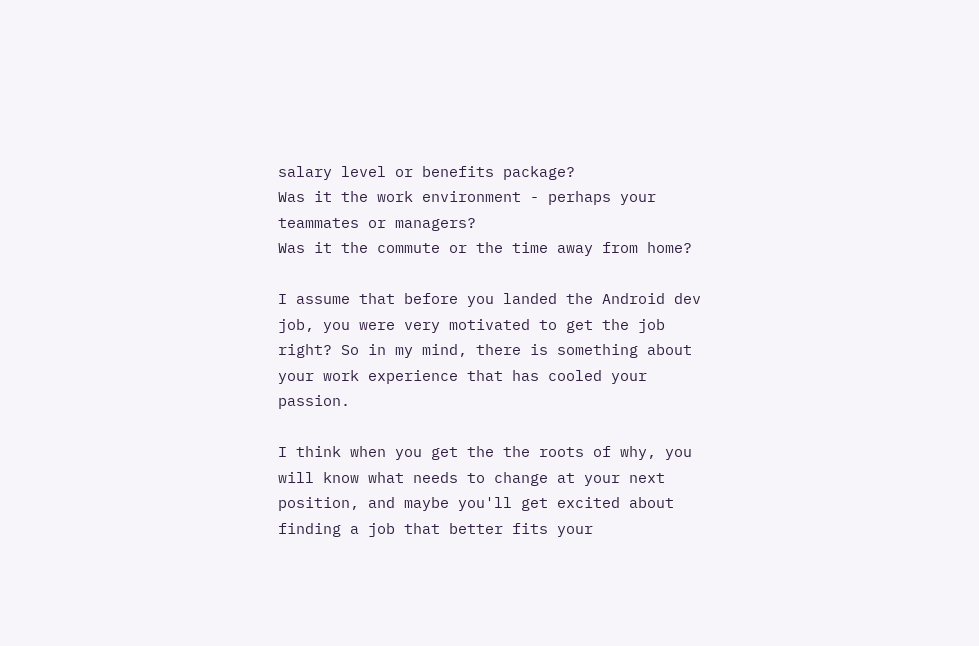salary level or benefits package?
Was it the work environment - perhaps your teammates or managers?
Was it the commute or the time away from home?

I assume that before you landed the Android dev job, you were very motivated to get the job right? So in my mind, there is something about your work experience that has cooled your passion.

I think when you get the the roots of why, you will know what needs to change at your next position, and maybe you'll get excited about finding a job that better fits your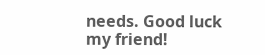needs. Good luck my friend!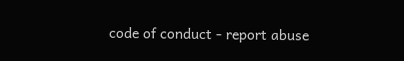code of conduct - report abuse